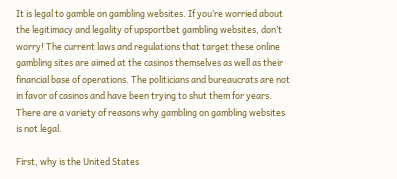It is legal to gamble on gambling websites. If you’re worried about the legitimacy and legality of upsportbet gambling websites, don’t worry! The current laws and regulations that target these online gambling sites are aimed at the casinos themselves as well as their financial base of operations. The politicians and bureaucrats are not in favor of casinos and have been trying to shut them for years. There are a variety of reasons why gambling on gambling websites is not legal.

First, why is the United States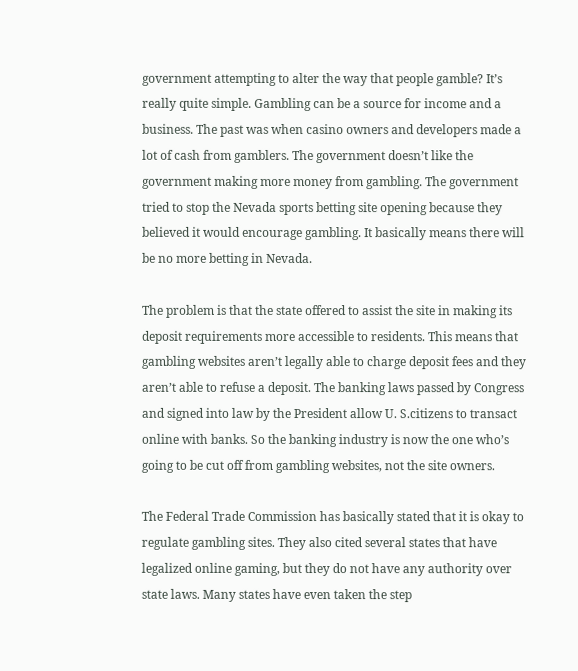government attempting to alter the way that people gamble? It’s really quite simple. Gambling can be a source for income and a business. The past was when casino owners and developers made a lot of cash from gamblers. The government doesn’t like the government making more money from gambling. The government tried to stop the Nevada sports betting site opening because they believed it would encourage gambling. It basically means there will be no more betting in Nevada.

The problem is that the state offered to assist the site in making its deposit requirements more accessible to residents. This means that gambling websites aren’t legally able to charge deposit fees and they aren’t able to refuse a deposit. The banking laws passed by Congress and signed into law by the President allow U. S.citizens to transact online with banks. So the banking industry is now the one who’s going to be cut off from gambling websites, not the site owners.

The Federal Trade Commission has basically stated that it is okay to regulate gambling sites. They also cited several states that have legalized online gaming, but they do not have any authority over state laws. Many states have even taken the step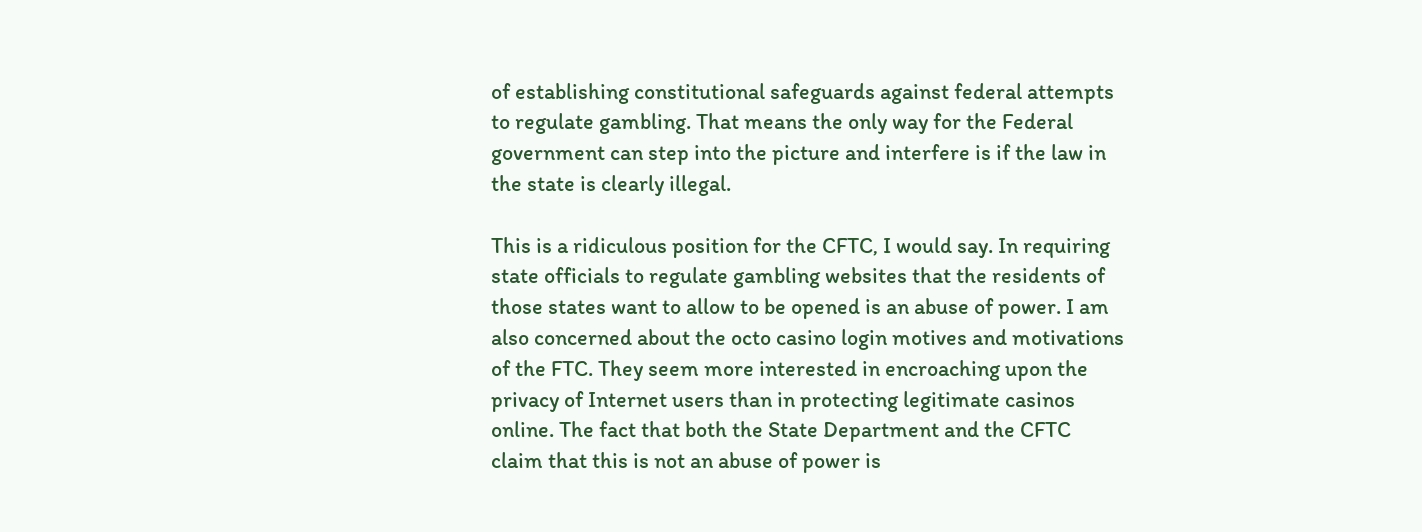of establishing constitutional safeguards against federal attempts to regulate gambling. That means the only way for the Federal government can step into the picture and interfere is if the law in the state is clearly illegal.

This is a ridiculous position for the CFTC, I would say. In requiring state officials to regulate gambling websites that the residents of those states want to allow to be opened is an abuse of power. I am also concerned about the octo casino login motives and motivations of the FTC. They seem more interested in encroaching upon the privacy of Internet users than in protecting legitimate casinos online. The fact that both the State Department and the CFTC claim that this is not an abuse of power is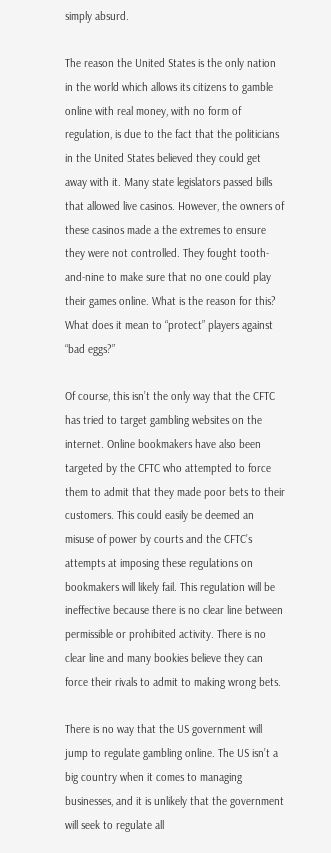simply absurd.

The reason the United States is the only nation in the world which allows its citizens to gamble online with real money, with no form of regulation, is due to the fact that the politicians in the United States believed they could get away with it. Many state legislators passed bills that allowed live casinos. However, the owners of these casinos made a the extremes to ensure they were not controlled. They fought tooth-and-nine to make sure that no one could play their games online. What is the reason for this? What does it mean to “protect” players against “bad eggs?”

Of course, this isn’t the only way that the CFTC has tried to target gambling websites on the internet. Online bookmakers have also been targeted by the CFTC who attempted to force them to admit that they made poor bets to their customers. This could easily be deemed an misuse of power by courts and the CFTC’s attempts at imposing these regulations on bookmakers will likely fail. This regulation will be ineffective because there is no clear line between permissible or prohibited activity. There is no clear line and many bookies believe they can force their rivals to admit to making wrong bets.

There is no way that the US government will jump to regulate gambling online. The US isn’t a big country when it comes to managing businesses, and it is unlikely that the government will seek to regulate all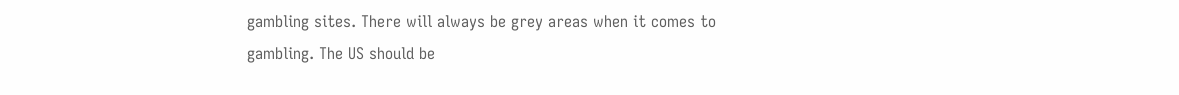gambling sites. There will always be grey areas when it comes to gambling. The US should be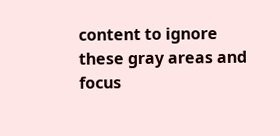content to ignore these gray areas and focus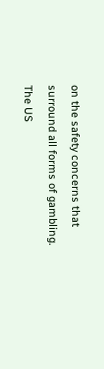on the safety concerns that surround all forms of gambling. The US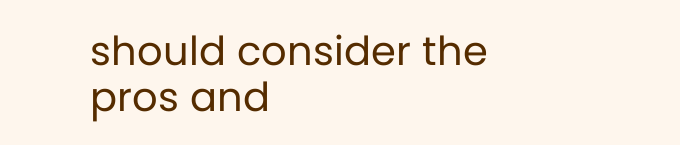should consider the pros and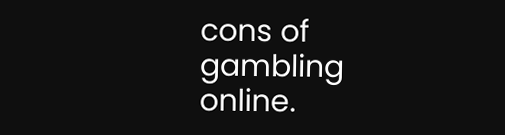cons of gambling online.